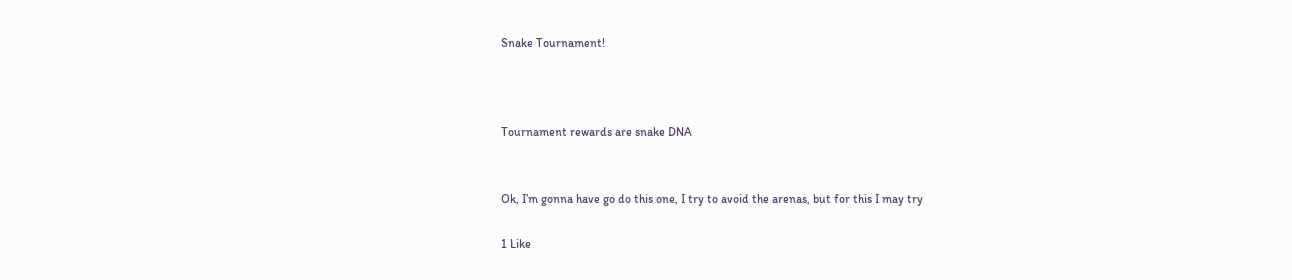Snake Tournament!



Tournament rewards are snake DNA


Ok, I’m gonna have go do this one, I try to avoid the arenas, but for this I may try

1 Like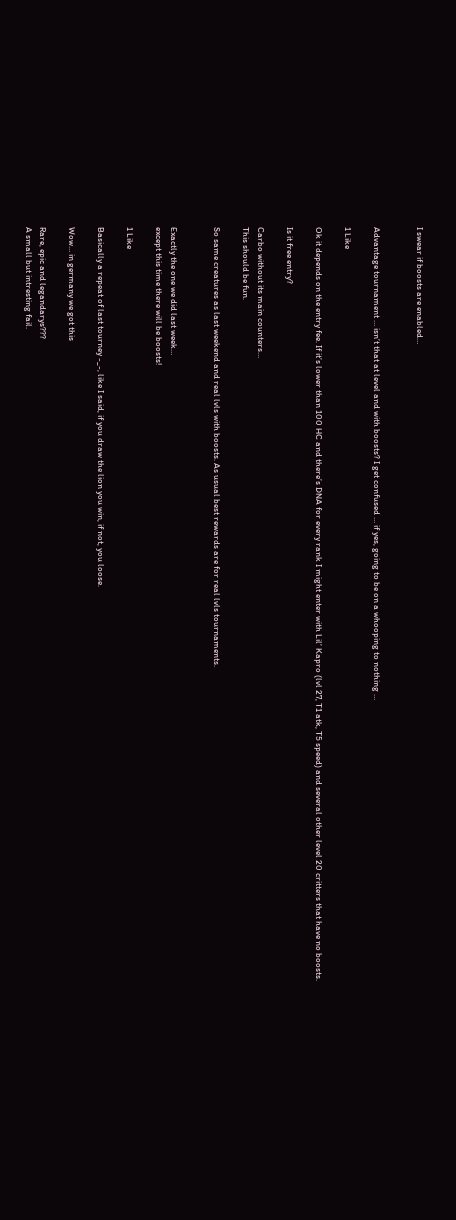I swear if boosts are enabled…


Advantage tournament … isn’t that at level and with boosts? I get confused … if yes, going to be on a whooping to nothing …

1 Like

Ok it depends on the entry fee. If it’s lower than 100 HC and there’s DNA for every rank I might enter with Lil’ Kapro (lvl 27, T1 atk, T5 speed) and several other level 20 critters that have no boosts.

Is it free entry?

Carbo without its main counters…
This should be fun.

So same creatures as last weekend and real lvls with boosts. As usual best rewards are for real lvls tournaments.


Exactly the one we did last week…
except this time there will be boosts!

1 Like

Basically a repeat of last tourney -_-, like I said, if you draw the lion you win, if not, you loose.

Wow… in germany we got this

Rare, epic and legandarys???
A small but intresting fail.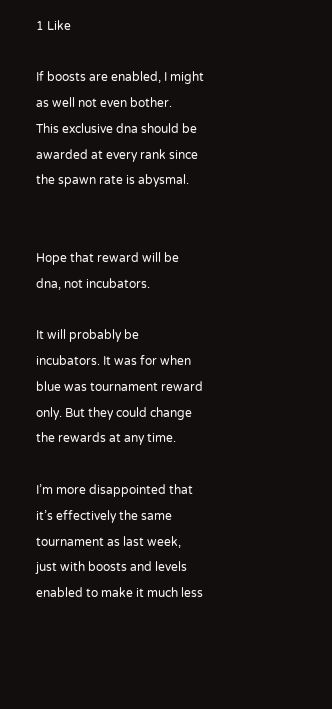1 Like

If boosts are enabled, I might as well not even bother.
This exclusive dna should be awarded at every rank since the spawn rate is abysmal.


Hope that reward will be dna, not incubators.

It will probably be incubators. It was for when blue was tournament reward only. But they could change the rewards at any time.

I’m more disappointed that it’s effectively the same tournament as last week, just with boosts and levels enabled to make it much less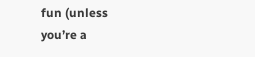fun (unless you’re a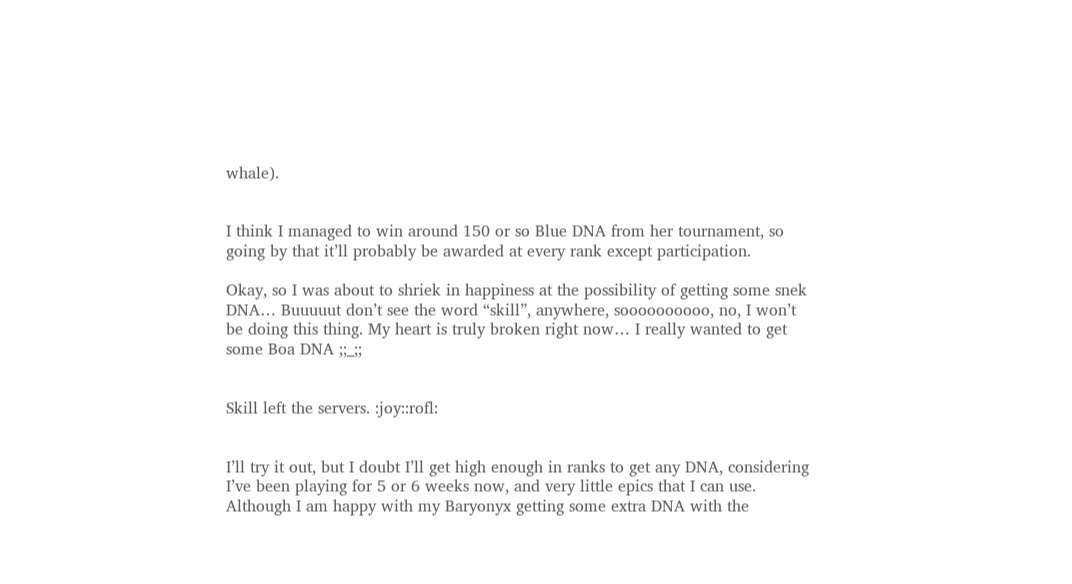whale).


I think I managed to win around 150 or so Blue DNA from her tournament, so going by that it’ll probably be awarded at every rank except participation.

Okay, so I was about to shriek in happiness at the possibility of getting some snek DNA… Buuuuut don’t see the word “skill”, anywhere, soooooooooo, no, I won’t be doing this thing. My heart is truly broken right now… I really wanted to get some Boa DNA ;;_;;


Skill left the servers. :joy::rofl:


I’ll try it out, but I doubt I’ll get high enough in ranks to get any DNA, considering I’ve been playing for 5 or 6 weeks now, and very little epics that I can use. Although I am happy with my Baryonyx getting some extra DNA with the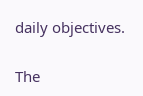daily objectives.

The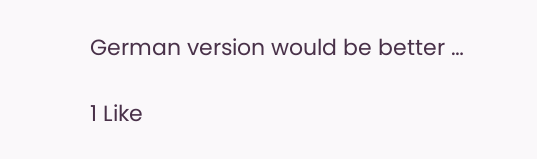German version would be better …

1 Like